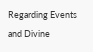Regarding Events and Divine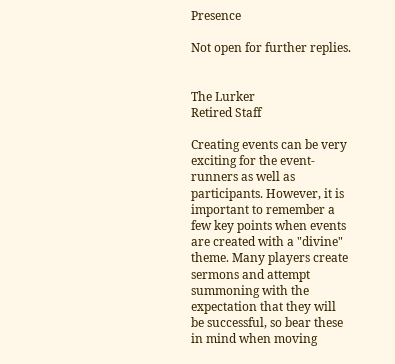Presence

Not open for further replies.


The Lurker
Retired Staff

Creating events can be very exciting for the event-runners as well as participants. However, it is important to remember a few key points when events are created with a "divine" theme. Many players create sermons and attempt summoning with the expectation that they will be successful, so bear these in mind when moving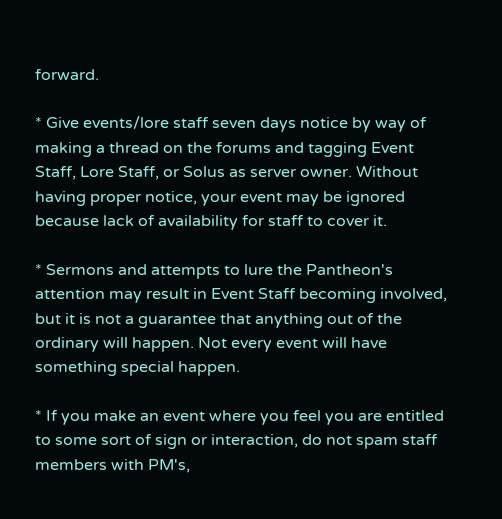forward.

* Give events/lore staff seven days notice by way of making a thread on the forums and tagging Event Staff, Lore Staff, or Solus as server owner. Without having proper notice, your event may be ignored because lack of availability for staff to cover it.

* Sermons and attempts to lure the Pantheon's attention may result in Event Staff becoming involved, but it is not a guarantee that anything out of the ordinary will happen. Not every event will have something special happen.

* If you make an event where you feel you are entitled to some sort of sign or interaction, do not spam staff members with PM's,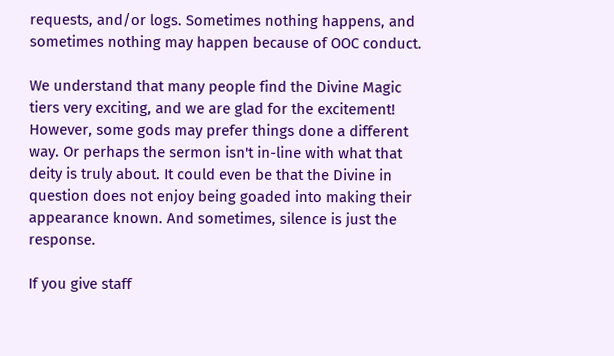requests, and/or logs. Sometimes nothing happens, and sometimes nothing may happen because of OOC conduct.

We understand that many people find the Divine Magic tiers very exciting, and we are glad for the excitement! However, some gods may prefer things done a different way. Or perhaps the sermon isn't in-line with what that deity is truly about. It could even be that the Divine in question does not enjoy being goaded into making their appearance known. And sometimes, silence is just the response.

If you give staff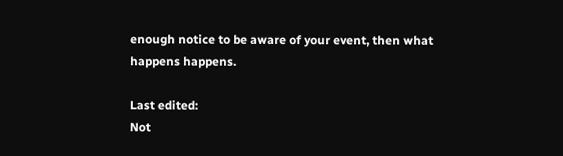enough notice to be aware of your event, then what happens happens.

Last edited:
Not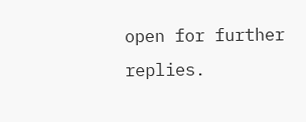open for further replies.